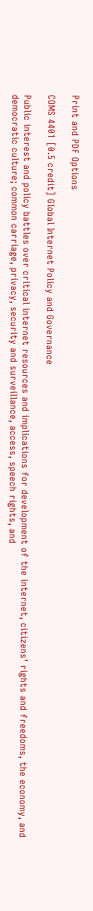Print and PDF Options

COMS 4401 [0.5 credit] Global Internet Policy and Governance

Public interest and policy battles over critical internet resources and implications for development of the internet, citizens’ rights and freedoms, the economy, and democratic culture; common carriage, privacy, security and surveillance, access, speech rights, and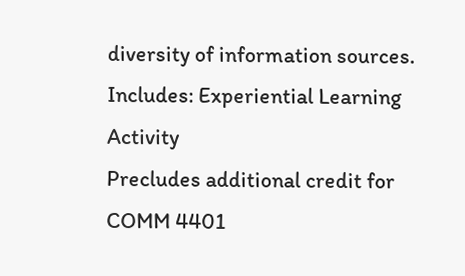diversity of information sources.
Includes: Experiential Learning Activity
Precludes additional credit for COMM 4401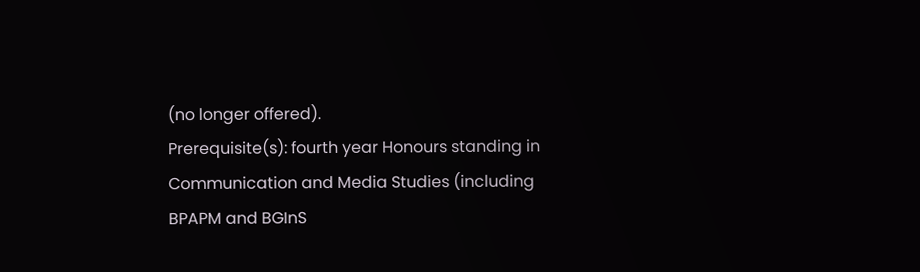(no longer offered).
Prerequisite(s): fourth year Honours standing in Communication and Media Studies (including BPAPM and BGInS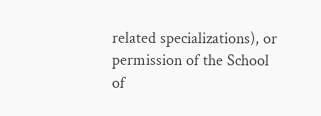related specializations), or permission of the School of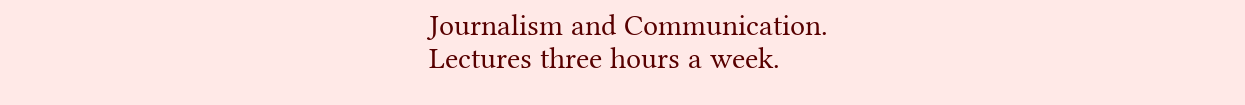Journalism and Communication.
Lectures three hours a week.